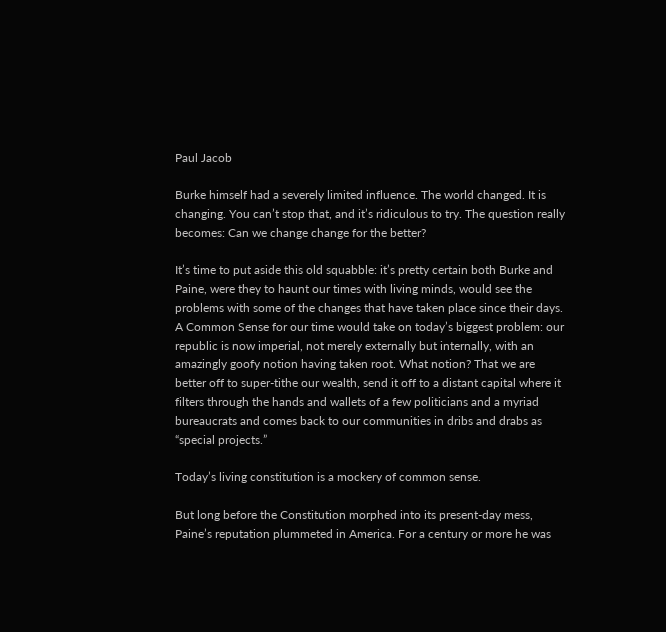Paul Jacob

Burke himself had a severely limited influence. The world changed. It is changing. You can’t stop that, and it’s ridiculous to try. The question really becomes: Can we change change for the better?

It’s time to put aside this old squabble: it’s pretty certain both Burke and Paine, were they to haunt our times with living minds, would see the problems with some of the changes that have taken place since their days. A Common Sense for our time would take on today’s biggest problem: our republic is now imperial, not merely externally but internally, with an amazingly goofy notion having taken root. What notion? That we are better off to super-tithe our wealth, send it off to a distant capital where it filters through the hands and wallets of a few politicians and a myriad bureaucrats and comes back to our communities in dribs and drabs as “special projects.”

Today’s living constitution is a mockery of common sense.

But long before the Constitution morphed into its present-day mess, Paine’s reputation plummeted in America. For a century or more he was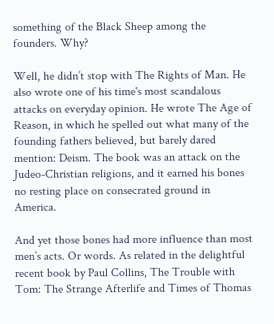something of the Black Sheep among the founders. Why?

Well, he didn’t stop with The Rights of Man. He also wrote one of his time's most scandalous attacks on everyday opinion. He wrote The Age of Reason, in which he spelled out what many of the founding fathers believed, but barely dared mention: Deism. The book was an attack on the Judeo-Christian religions, and it earned his bones no resting place on consecrated ground in America.

And yet those bones had more influence than most men’s acts. Or words. As related in the delightful recent book by Paul Collins, The Trouble with Tom: The Strange Afterlife and Times of Thomas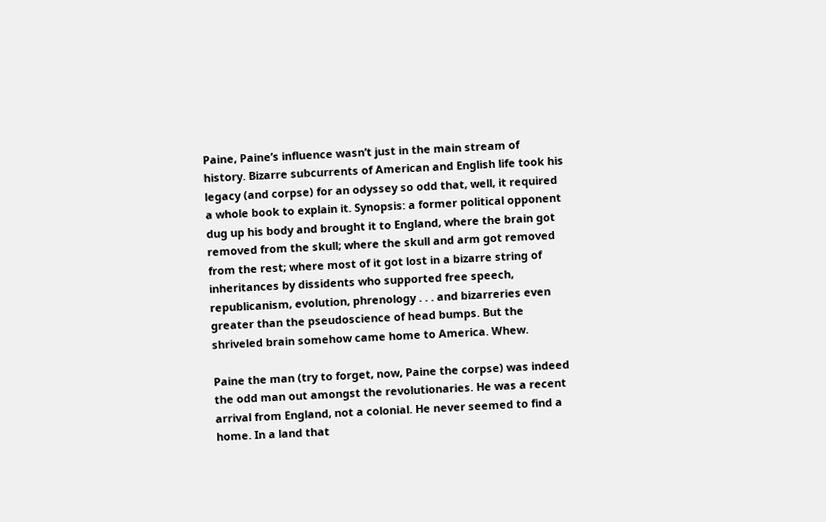Paine, Paine’s influence wasn’t just in the main stream of history. Bizarre subcurrents of American and English life took his legacy (and corpse) for an odyssey so odd that, well, it required a whole book to explain it. Synopsis: a former political opponent dug up his body and brought it to England, where the brain got removed from the skull; where the skull and arm got removed from the rest; where most of it got lost in a bizarre string of inheritances by dissidents who supported free speech, republicanism, evolution, phrenology . . . and bizarreries even greater than the pseudoscience of head bumps. But the shriveled brain somehow came home to America. Whew.

Paine the man (try to forget, now, Paine the corpse) was indeed the odd man out amongst the revolutionaries. He was a recent arrival from England, not a colonial. He never seemed to find a home. In a land that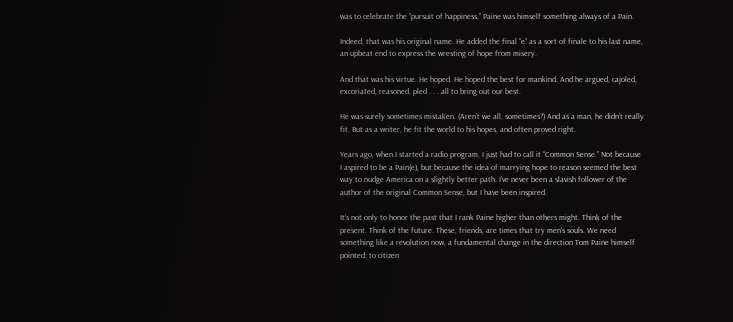was to celebrate the “pursuit of happiness,” Paine was himself something always of a Pain.

Indeed, that was his original name. He added the final “e” as a sort of finale to his last name, an upbeat end to express the wresting of hope from misery.

And that was his virtue. He hoped. He hoped the best for mankind. And he argued, cajoled, excoriated, reasoned, pled . . . all to bring out our best.

He was surely sometimes mistaken. (Aren’t we all, sometimes?) And as a man, he didn’t really fit. But as a writer, he fit the world to his hopes, and often proved right.

Years ago, when I started a radio program, I just had to call it “Common Sense.” Not because I aspired to be a Pain(e), but because the idea of marrying hope to reason seemed the best way to nudge America on a slightly better path. I’ve never been a slavish follower of the author of the original Common Sense, but I have been inspired.

It’s not only to honor the past that I rank Paine higher than others might. Think of the present. Think of the future. These, friends, are times that try men’s souls. We need something like a revolution now, a fundamental change in the direction Tom Paine himself pointed: to citizen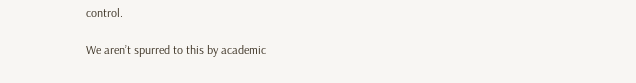control.

We aren’t spurred to this by academic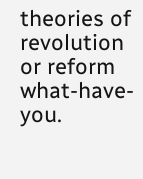theories of revolution or reform what-have-you.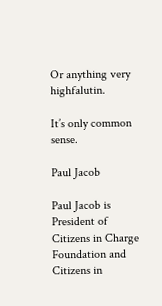Or anything very highfalutin.

It’s only common sense.

Paul Jacob

Paul Jacob is President of Citizens in Charge Foundation and Citizens in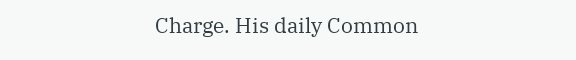Charge. His daily Common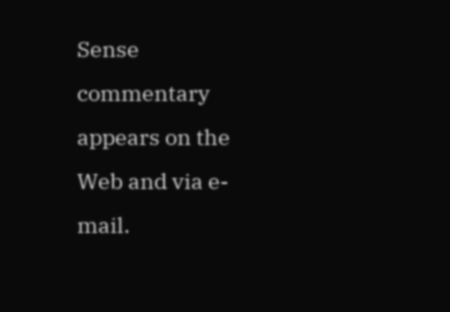Sense commentary appears on the Web and via e-mail.